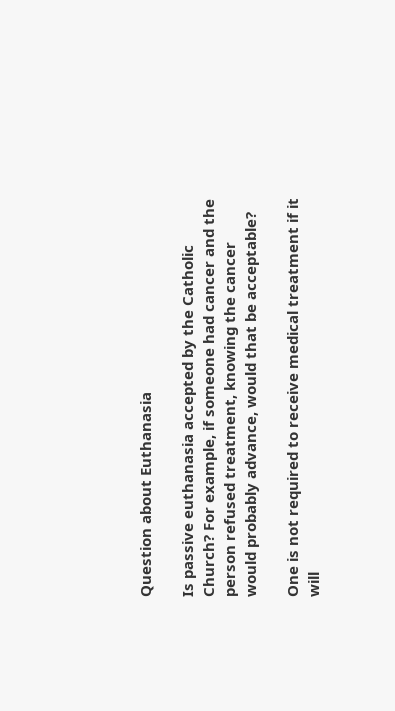Question about Euthanasia

Is passive euthanasia accepted by the Catholic Church? For example, if someone had cancer and the person refused treatment, knowing the cancer would probably advance, would that be acceptable?

One is not required to receive medical treatment if it will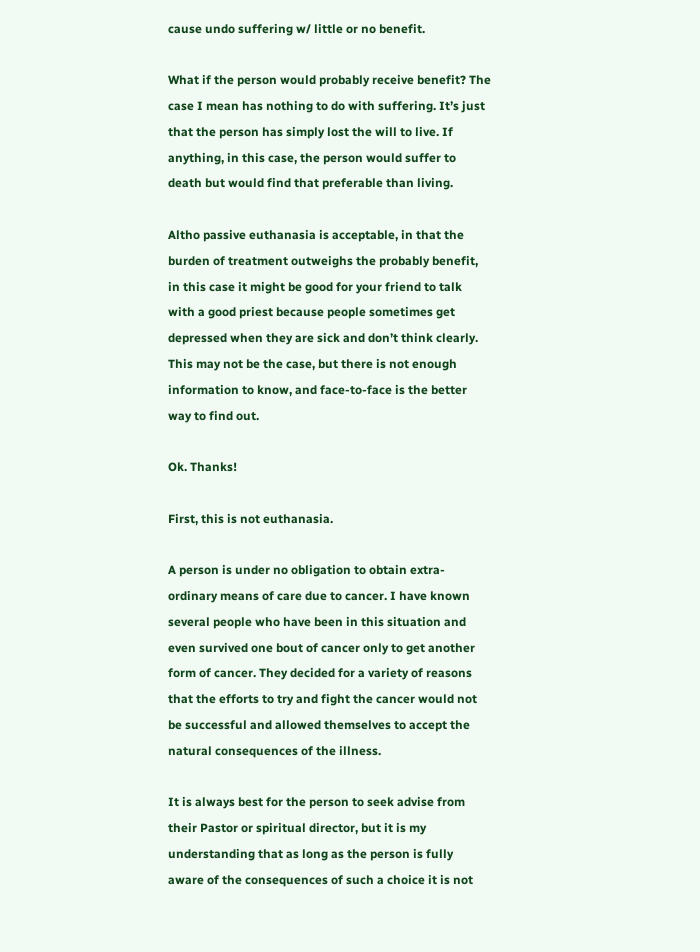cause undo suffering w/ little or no benefit.

What if the person would probably receive benefit? The case I mean has nothing to do with suffering. It’s just that the person has simply lost the will to live. If anything, in this case, the person would suffer to death but would find that preferable than living.

Altho passive euthanasia is acceptable, in that the burden of treatment outweighs the probably benefit, in this case it might be good for your friend to talk with a good priest because people sometimes get depressed when they are sick and don’t think clearly. This may not be the case, but there is not enough information to know, and face-to-face is the better way to find out.

Ok. Thanks!

First, this is not euthanasia.

A person is under no obligation to obtain extra-ordinary means of care due to cancer. I have known several people who have been in this situation and even survived one bout of cancer only to get another form of cancer. They decided for a variety of reasons that the efforts to try and fight the cancer would not be successful and allowed themselves to accept the natural consequences of the illness.

It is always best for the person to seek advise from their Pastor or spiritual director, but it is my understanding that as long as the person is fully aware of the consequences of such a choice it is not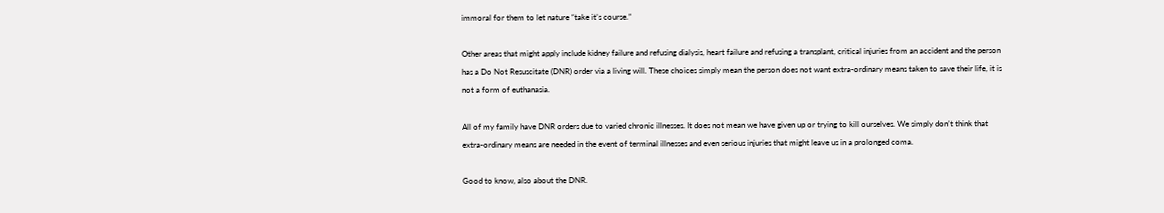immoral for them to let nature “take it’s course.”

Other areas that might apply include kidney failure and refusing dialysis, heart failure and refusing a transplant, critical injuries from an accident and the person has a Do Not Resuscitate (DNR) order via a living will. These choices simply mean the person does not want extra-ordinary means taken to save their life, it is not a form of euthanasia.

All of my family have DNR orders due to varied chronic illnesses. It does not mean we have given up or trying to kill ourselves. We simply don’t think that extra-ordinary means are needed in the event of terminal illnesses and even serious injuries that might leave us in a prolonged coma.

Good to know, also about the DNR.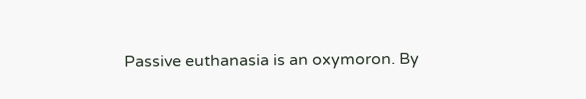Passive euthanasia is an oxymoron. By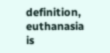definition, euthanasia is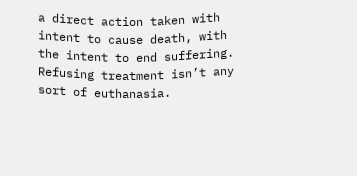a direct action taken with intent to cause death, with the intent to end suffering. Refusing treatment isn’t any sort of euthanasia.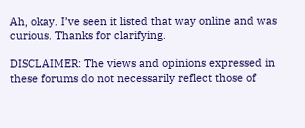Ah, okay. I’ve seen it listed that way online and was curious. Thanks for clarifying.

DISCLAIMER: The views and opinions expressed in these forums do not necessarily reflect those of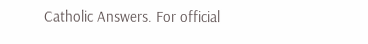Catholic Answers. For official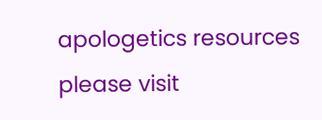apologetics resources please visit